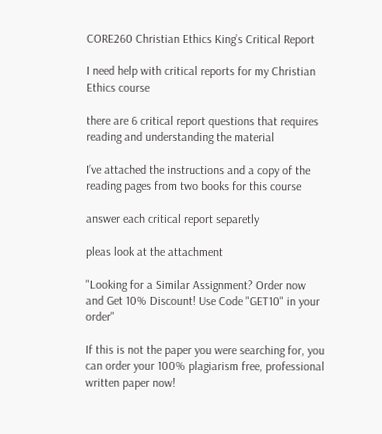CORE260 Christian Ethics King’s Critical Report

I need help with critical reports for my Christian Ethics course

there are 6 critical report questions that requires reading and understanding the material

I’ve attached the instructions and a copy of the reading pages from two books for this course

answer each critical report separetly

pleas look at the attachment

"Looking for a Similar Assignment? Order now and Get 10% Discount! Use Code "GET10" in your order"

If this is not the paper you were searching for, you can order your 100% plagiarism free, professional written paper now!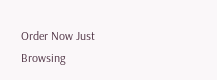Order Now Just Browsing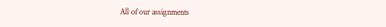All of our assignments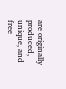are originally produced, unique, and free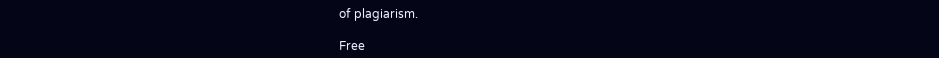of plagiarism.

Free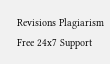Revisions Plagiarism Free 24x7 Support